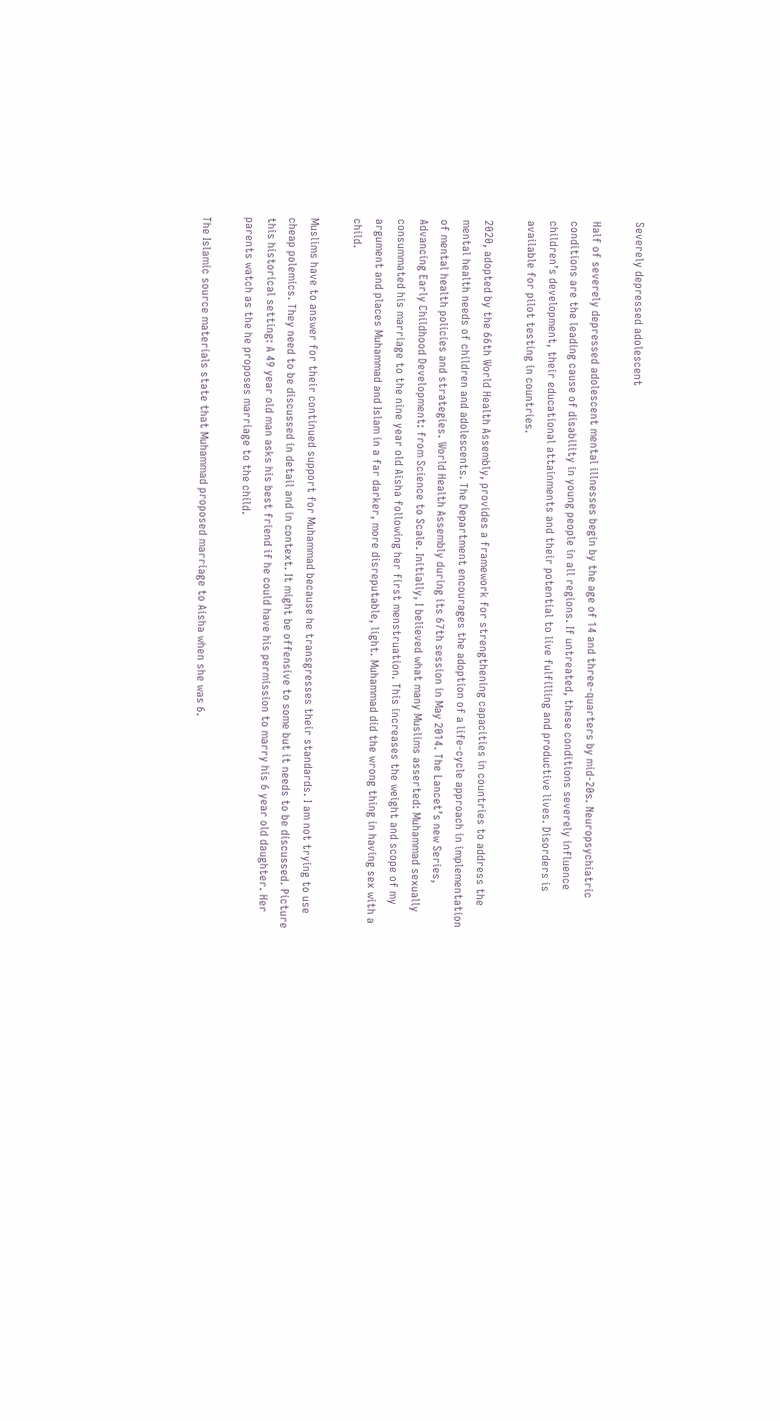Severely depressed adolescent

Half of severely depressed adolescent mental illnesses begin by the age of 14 and three-quarters by mid-20s. Neuropsychiatric conditions are the leading cause of disability in young people in all regions. If untreated, these conditions severely influence children’s development, their educational attainments and their potential to live fulfilling and productive lives. Disorders is available for pilot testing in countries.

2020, adopted by the 66th World Health Assembly, provides a framework for strengthening capacities in countries to address the mental health needs of children and adolescents. The Department encourages the adoption of a life-cycle approach in implementation of mental health policies and strategies. World Health Assembly during its 67th session in May 2014. The Lancet’s new Series, Advancing Early Childhood Development: from Science to Scale. Initially, I believed what many Muslims asserted: Muhammad sexually consummated his marriage to the nine year old Aisha following her first menstruation. This increases the weight and scope of my argument and places Muhammad and Islam in a far darker, more disreputable, light. Muhammad did the wrong thing in having sex with a child.

Muslims have to answer for their continued support for Muhammad because he transgresses their standards. I am not trying to use cheap polemics. They need to be discussed in detail and in context. It might be offensive to some but it needs to be discussed. Picture this historical setting: A 49 year old man asks his best friend if he could have his permission to marry his 6 year old daughter. Her parents watch as the he proposes marriage to the child.

The Islamic source materials state that Muhammad proposed marriage to Aisha when she was 6.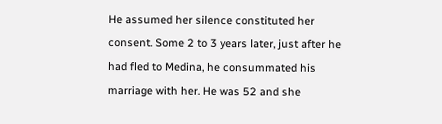He assumed her silence constituted her consent. Some 2 to 3 years later, just after he had fled to Medina, he consummated his marriage with her. He was 52 and she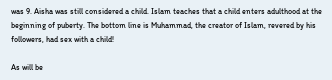was 9. Aisha was still considered a child. Islam teaches that a child enters adulthood at the beginning of puberty. The bottom line is Muhammad, the creator of Islam, revered by his followers, had sex with a child!

As will be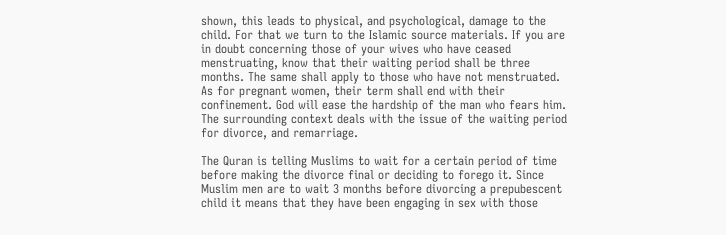shown, this leads to physical, and psychological, damage to the child. For that we turn to the Islamic source materials. If you are in doubt concerning those of your wives who have ceased menstruating, know that their waiting period shall be three months. The same shall apply to those who have not menstruated. As for pregnant women, their term shall end with their confinement. God will ease the hardship of the man who fears him. The surrounding context deals with the issue of the waiting period for divorce, and remarriage.

The Quran is telling Muslims to wait for a certain period of time before making the divorce final or deciding to forego it. Since Muslim men are to wait 3 months before divorcing a prepubescent child it means that they have been engaging in sex with those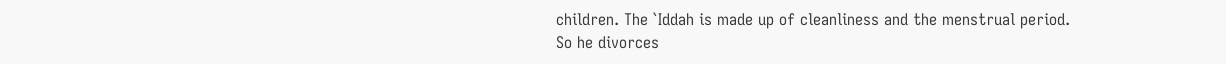children. The `Iddah is made up of cleanliness and the menstrual period. So he divorces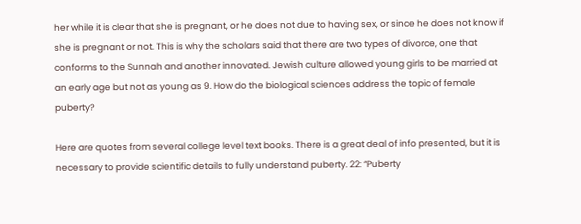her while it is clear that she is pregnant, or he does not due to having sex, or since he does not know if she is pregnant or not. This is why the scholars said that there are two types of divorce, one that conforms to the Sunnah and another innovated. Jewish culture allowed young girls to be married at an early age but not as young as 9. How do the biological sciences address the topic of female puberty?

Here are quotes from several college level text books. There is a great deal of info presented, but it is necessary to provide scientific details to fully understand puberty. 22: “Puberty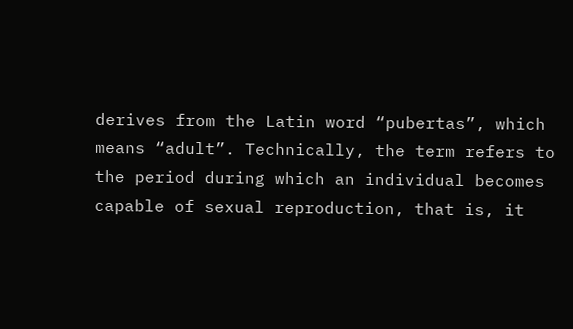derives from the Latin word “pubertas”, which means “adult”. Technically, the term refers to the period during which an individual becomes capable of sexual reproduction, that is, it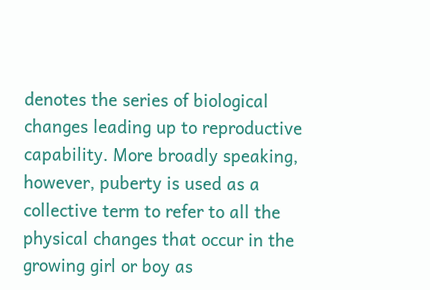denotes the series of biological changes leading up to reproductive capability. More broadly speaking, however, puberty is used as a collective term to refer to all the physical changes that occur in the growing girl or boy as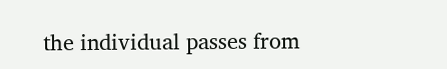the individual passes from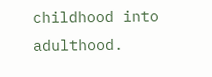childhood into adulthood.